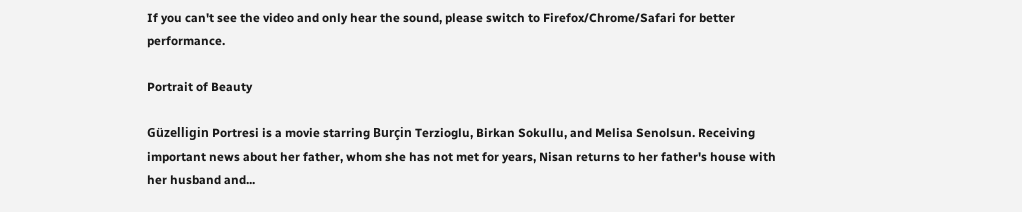If you can't see the video and only hear the sound, please switch to Firefox/Chrome/Safari for better performance.

Portrait of Beauty

Güzelligin Portresi is a movie starring Burçin Terzioglu, Birkan Sokullu, and Melisa Senolsun. Receiving important news about her father, whom she has not met for years, Nisan returns to her father's house with her husband and...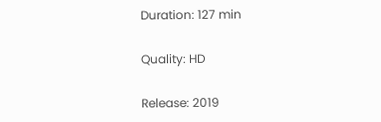Duration: 127 min

Quality: HD

Release: 2019